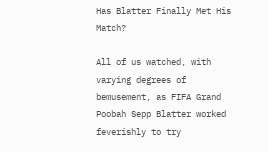Has Blatter Finally Met His Match?

All of us watched, with varying degrees of bemusement, as FIFA Grand Poobah Sepp Blatter worked feverishly to try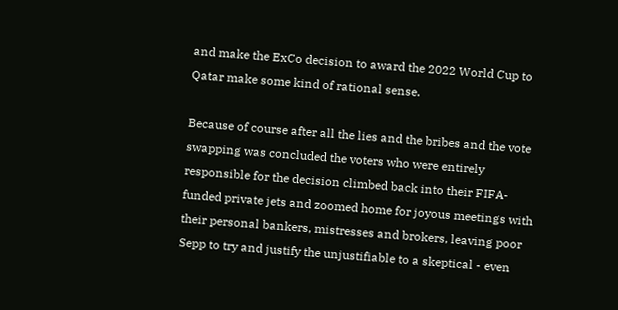and make the ExCo decision to award the 2022 World Cup to Qatar make some kind of rational sense.

Because of course after all the lies and the bribes and the vote swapping was concluded the voters who were entirely responsible for the decision climbed back into their FIFA-funded private jets and zoomed home for joyous meetings with their personal bankers, mistresses and brokers, leaving poor Sepp to try and justify the unjustifiable to a skeptical - even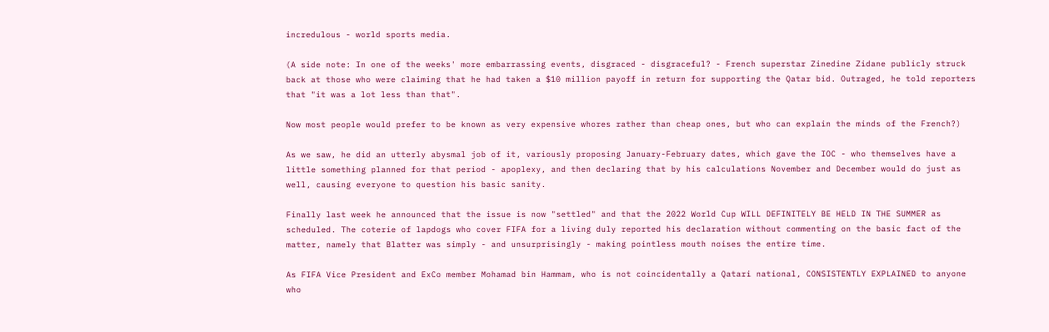incredulous - world sports media.

(A side note: In one of the weeks' more embarrassing events, disgraced - disgraceful? - French superstar Zinedine Zidane publicly struck back at those who were claiming that he had taken a $10 million payoff in return for supporting the Qatar bid. Outraged, he told reporters that "it was a lot less than that".

Now most people would prefer to be known as very expensive whores rather than cheap ones, but who can explain the minds of the French?)

As we saw, he did an utterly abysmal job of it, variously proposing January-February dates, which gave the IOC - who themselves have a little something planned for that period - apoplexy, and then declaring that by his calculations November and December would do just as well, causing everyone to question his basic sanity.

Finally last week he announced that the issue is now "settled" and that the 2022 World Cup WILL DEFINITELY BE HELD IN THE SUMMER as scheduled. The coterie of lapdogs who cover FIFA for a living duly reported his declaration without commenting on the basic fact of the matter, namely that Blatter was simply - and unsurprisingly - making pointless mouth noises the entire time.

As FIFA Vice President and ExCo member Mohamad bin Hammam, who is not coincidentally a Qatari national, CONSISTENTLY EXPLAINED to anyone who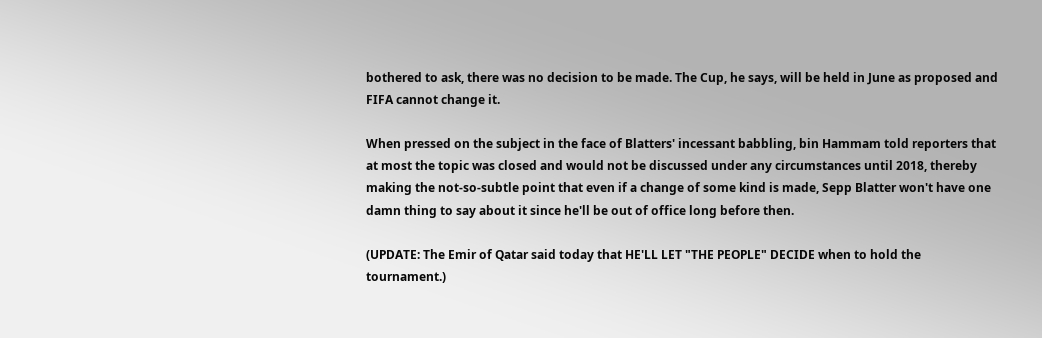bothered to ask, there was no decision to be made. The Cup, he says, will be held in June as proposed and FIFA cannot change it.

When pressed on the subject in the face of Blatters' incessant babbling, bin Hammam told reporters that at most the topic was closed and would not be discussed under any circumstances until 2018, thereby making the not-so-subtle point that even if a change of some kind is made, Sepp Blatter won't have one damn thing to say about it since he'll be out of office long before then.

(UPDATE: The Emir of Qatar said today that HE'LL LET "THE PEOPLE" DECIDE when to hold the tournament.)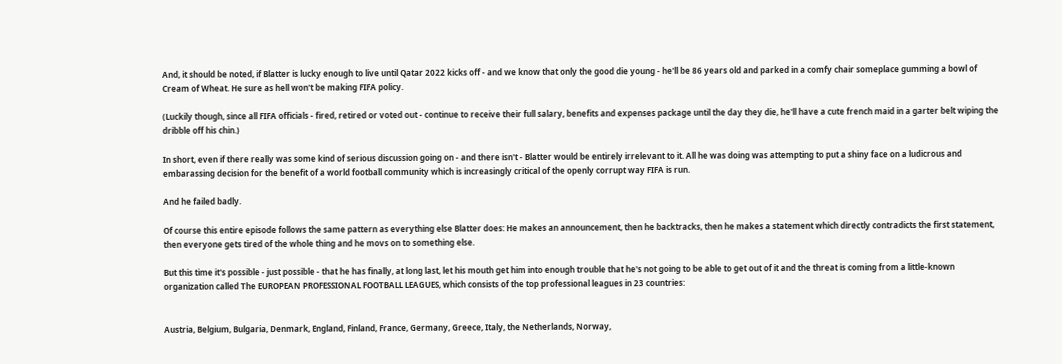And, it should be noted, if Blatter is lucky enough to live until Qatar 2022 kicks off - and we know that only the good die young - he'll be 86 years old and parked in a comfy chair someplace gumming a bowl of Cream of Wheat. He sure as hell won't be making FIFA policy.

(Luckily though, since all FIFA officials - fired, retired or voted out - continue to receive their full salary, benefits and expenses package until the day they die, he'll have a cute french maid in a garter belt wiping the dribble off his chin.)

In short, even if there really was some kind of serious discussion going on - and there isn't - Blatter would be entirely irrelevant to it. All he was doing was attempting to put a shiny face on a ludicrous and embarassing decision for the benefit of a world football community which is increasingly critical of the openly corrupt way FIFA is run.

And he failed badly.

Of course this entire episode follows the same pattern as everything else Blatter does: He makes an announcement, then he backtracks, then he makes a statement which directly contradicts the first statement, then everyone gets tired of the whole thing and he movs on to something else.

But this time it's possible - just possible - that he has finally, at long last, let his mouth get him into enough trouble that he's not going to be able to get out of it and the threat is coming from a little-known organization called The EUROPEAN PROFESSIONAL FOOTBALL LEAGUES, which consists of the top professional leagues in 23 countries:


Austria, Belgium, Bulgaria, Denmark, England, Finland, France, Germany, Greece, Italy, the Netherlands, Norway,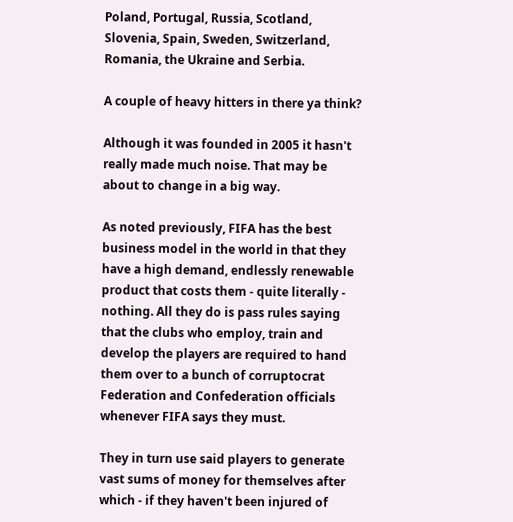Poland, Portugal, Russia, Scotland, Slovenia, Spain, Sweden, Switzerland, Romania, the Ukraine and Serbia.

A couple of heavy hitters in there ya think?

Although it was founded in 2005 it hasn't really made much noise. That may be about to change in a big way.

As noted previously, FIFA has the best business model in the world in that they have a high demand, endlessly renewable product that costs them - quite literally - nothing. All they do is pass rules saying that the clubs who employ, train and develop the players are required to hand them over to a bunch of corruptocrat Federation and Confederation officials whenever FIFA says they must.

They in turn use said players to generate vast sums of money for themselves after which - if they haven't been injured of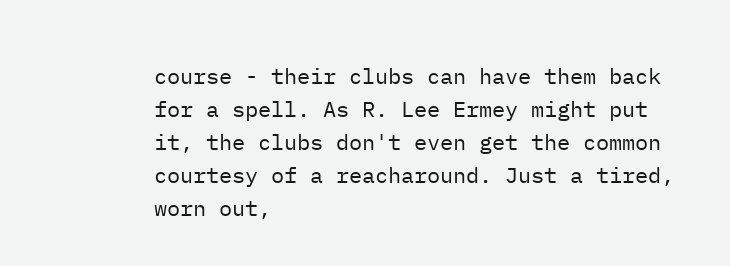course - their clubs can have them back for a spell. As R. Lee Ermey might put it, the clubs don't even get the common courtesy of a reacharound. Just a tired, worn out,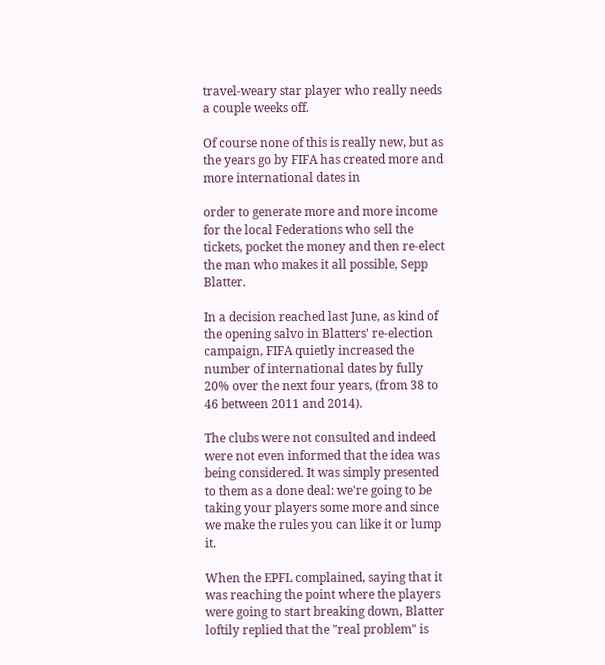travel-weary star player who really needs a couple weeks off.

Of course none of this is really new, but as the years go by FIFA has created more and more international dates in

order to generate more and more income for the local Federations who sell the tickets, pocket the money and then re-elect the man who makes it all possible, Sepp Blatter.

In a decision reached last June, as kind of the opening salvo in Blatters' re-election campaign, FIFA quietly increased the number of international dates by fully 20% over the next four years, (from 38 to 46 between 2011 and 2014).

The clubs were not consulted and indeed were not even informed that the idea was being considered. It was simply presented to them as a done deal: we're going to be taking your players some more and since we make the rules you can like it or lump it.

When the EPFL complained, saying that it was reaching the point where the players were going to start breaking down, Blatter loftily replied that the "real problem" is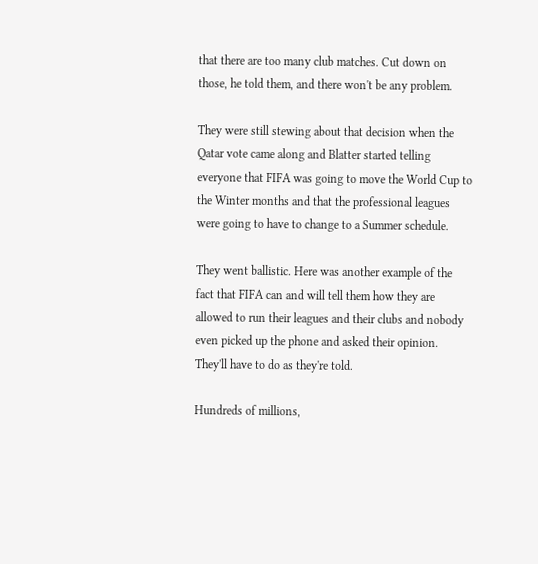that there are too many club matches. Cut down on those, he told them, and there won't be any problem.

They were still stewing about that decision when the Qatar vote came along and Blatter started telling everyone that FIFA was going to move the World Cup to the Winter months and that the professional leagues were going to have to change to a Summer schedule.

They went ballistic. Here was another example of the fact that FIFA can and will tell them how they are allowed to run their leagues and their clubs and nobody even picked up the phone and asked their opinion. They'll have to do as they're told.

Hundreds of millions,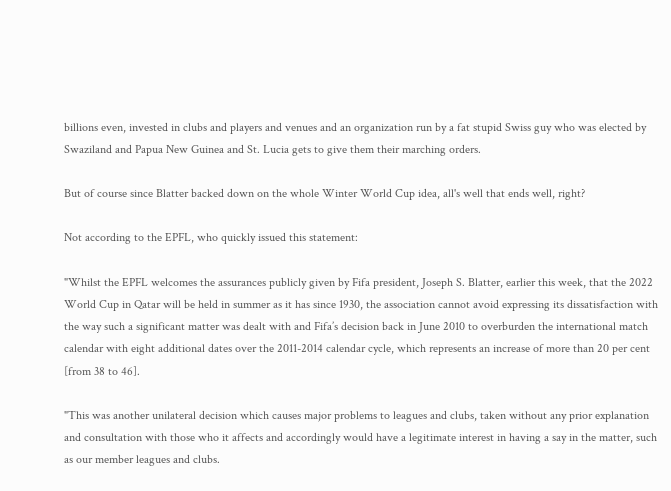billions even, invested in clubs and players and venues and an organization run by a fat stupid Swiss guy who was elected by Swaziland and Papua New Guinea and St. Lucia gets to give them their marching orders.

But of course since Blatter backed down on the whole Winter World Cup idea, all's well that ends well, right?

Not according to the EPFL, who quickly issued this statement:

"Whilst the EPFL welcomes the assurances publicly given by Fifa president, Joseph S. Blatter, earlier this week, that the 2022 World Cup in Qatar will be held in summer as it has since 1930, the association cannot avoid expressing its dissatisfaction with the way such a significant matter was dealt with and Fifa’s decision back in June 2010 to overburden the international match calendar with eight additional dates over the 2011-2014 calendar cycle, which represents an increase of more than 20 per cent [from 38 to 46].

"This was another unilateral decision which causes major problems to leagues and clubs, taken without any prior explanation and consultation with those who it affects and accordingly would have a legitimate interest in having a say in the matter, such as our member leagues and clubs.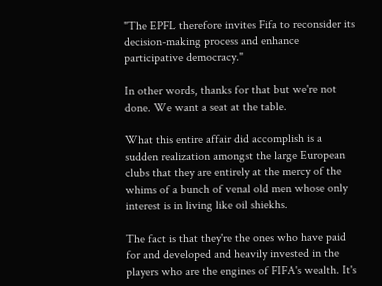"The EPFL therefore invites Fifa to reconsider its decision-making process and enhance participative democracy."

In other words, thanks for that but we're not done. We want a seat at the table.

What this entire affair did accomplish is a sudden realization amongst the large European clubs that they are entirely at the mercy of the whims of a bunch of venal old men whose only interest is in living like oil shiekhs.

The fact is that they're the ones who have paid for and developed and heavily invested in the players who are the engines of FIFA's wealth. It's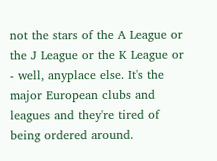not the stars of the A League or the J League or the K League or - well, anyplace else. It's the major European clubs and leagues and they're tired of being ordered around.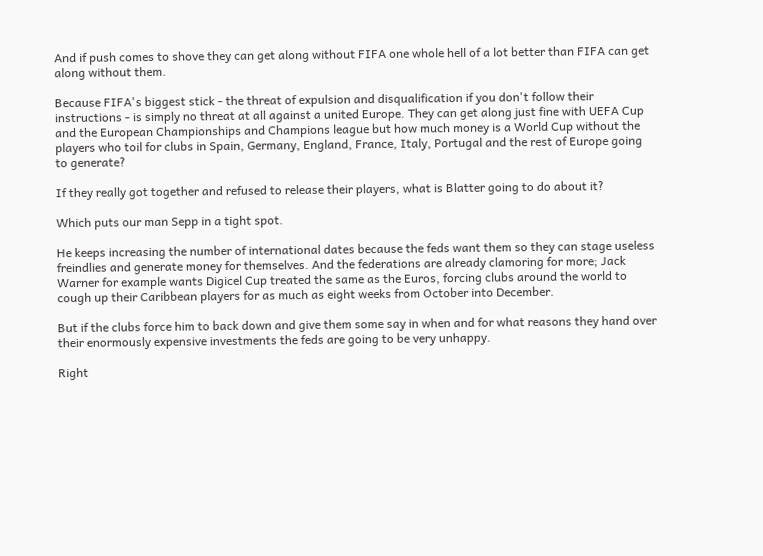And if push comes to shove they can get along without FIFA one whole hell of a lot better than FIFA can get along without them.

Because FIFA's biggest stick - the threat of expulsion and disqualification if you don't follow their instructions - is simply no threat at all against a united Europe. They can get along just fine with UEFA Cup and the European Championships and Champions league but how much money is a World Cup without the players who toil for clubs in Spain, Germany, England, France, Italy, Portugal and the rest of Europe going to generate?

If they really got together and refused to release their players, what is Blatter going to do about it?

Which puts our man Sepp in a tight spot.

He keeps increasing the number of international dates because the feds want them so they can stage useless freindlies and generate money for themselves. And the federations are already clamoring for more; Jack Warner for example wants Digicel Cup treated the same as the Euros, forcing clubs around the world to cough up their Caribbean players for as much as eight weeks from October into December.

But if the clubs force him to back down and give them some say in when and for what reasons they hand over their enormously expensive investments the feds are going to be very unhappy.

Right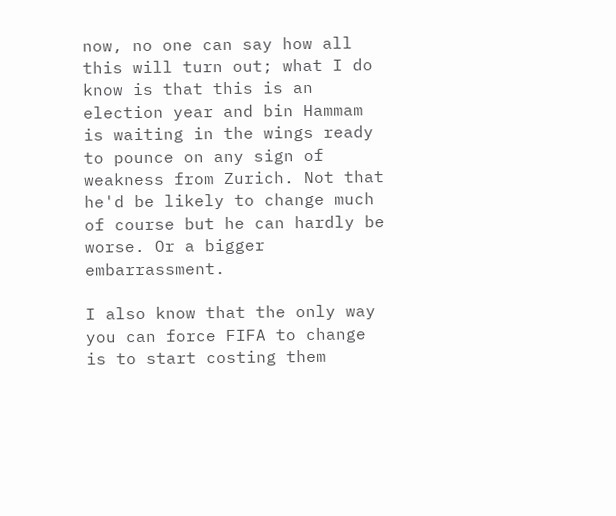now, no one can say how all this will turn out; what I do know is that this is an election year and bin Hammam is waiting in the wings ready to pounce on any sign of weakness from Zurich. Not that he'd be likely to change much of course but he can hardly be worse. Or a bigger embarrassment.

I also know that the only way you can force FIFA to change is to start costing them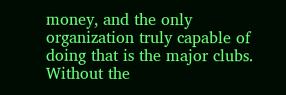money, and the only organization truly capable of doing that is the major clubs. Without the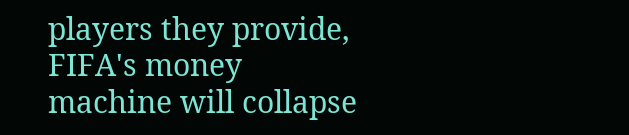players they provide, FIFA's money machine will collapse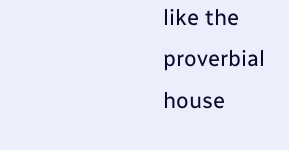like the proverbial house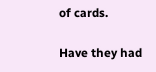of cards.

Have they had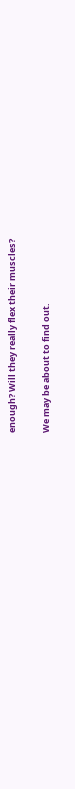enough? Will they really flex their muscles?

We may be about to find out.